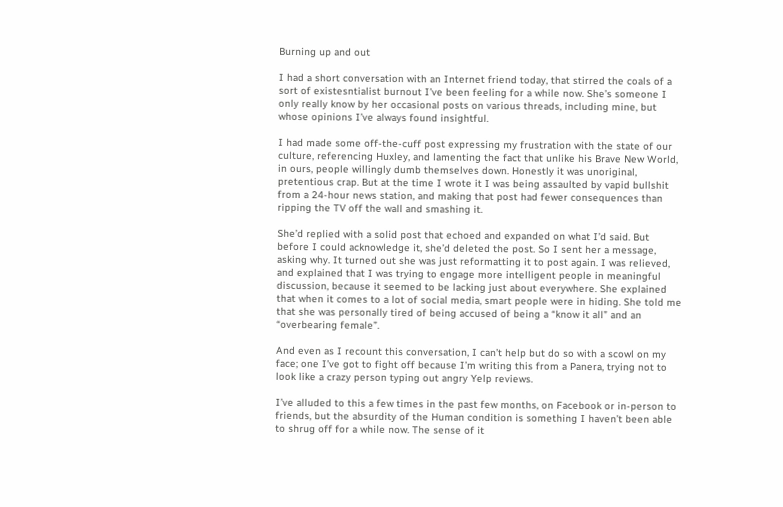Burning up and out

I had a short conversation with an Internet friend today, that stirred the coals of a sort of existesntialist burnout I’ve been feeling for a while now. She’s someone I only really know by her occasional posts on various threads, including mine, but whose opinions I’ve always found insightful.

I had made some off-the-cuff post expressing my frustration with the state of our culture, referencing Huxley, and lamenting the fact that unlike his Brave New World, in ours, people willingly dumb themselves down. Honestly it was unoriginal, pretentious crap. But at the time I wrote it I was being assaulted by vapid bullshit from a 24-hour news station, and making that post had fewer consequences than ripping the TV off the wall and smashing it.

She’d replied with a solid post that echoed and expanded on what I’d said. But before I could acknowledge it, she’d deleted the post. So I sent her a message, asking why. It turned out she was just reformatting it to post again. I was relieved, and explained that I was trying to engage more intelligent people in meaningful discussion, because it seemed to be lacking just about everywhere. She explained that when it comes to a lot of social media, smart people were in hiding. She told me that she was personally tired of being accused of being a “know it all” and an “overbearing female”.

And even as I recount this conversation, I can’t help but do so with a scowl on my face; one I’ve got to fight off because I’m writing this from a Panera, trying not to look like a crazy person typing out angry Yelp reviews.

I’ve alluded to this a few times in the past few months, on Facebook or in-person to friends, but the absurdity of the Human condition is something I haven’t been able to shrug off for a while now. The sense of it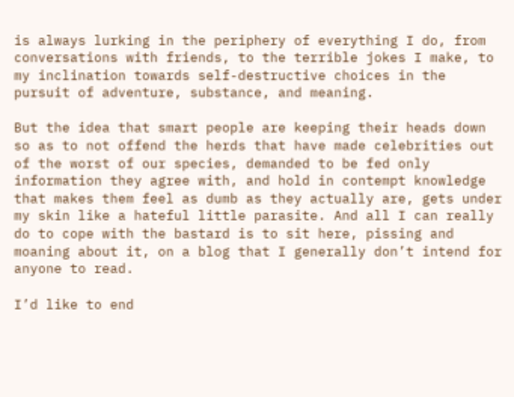is always lurking in the periphery of everything I do, from conversations with friends, to the terrible jokes I make, to my inclination towards self-destructive choices in the pursuit of adventure, substance, and meaning.

But the idea that smart people are keeping their heads down so as to not offend the herds that have made celebrities out of the worst of our species, demanded to be fed only information they agree with, and hold in contempt knowledge that makes them feel as dumb as they actually are, gets under my skin like a hateful little parasite. And all I can really do to cope with the bastard is to sit here, pissing and moaning about it, on a blog that I generally don’t intend for anyone to read.

I’d like to end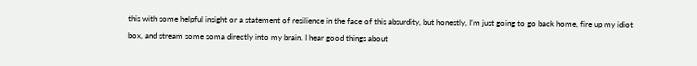this with some helpful insight or a statement of resilience in the face of this absurdity, but honestly, I’m just going to go back home, fire up my idiot box, and stream some soma directly into my brain. I hear good things about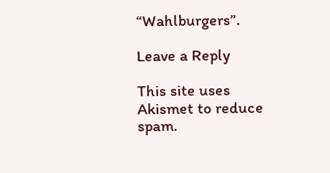“Wahlburgers”.

Leave a Reply

This site uses Akismet to reduce spam.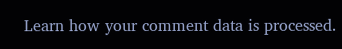Learn how your comment data is processed.